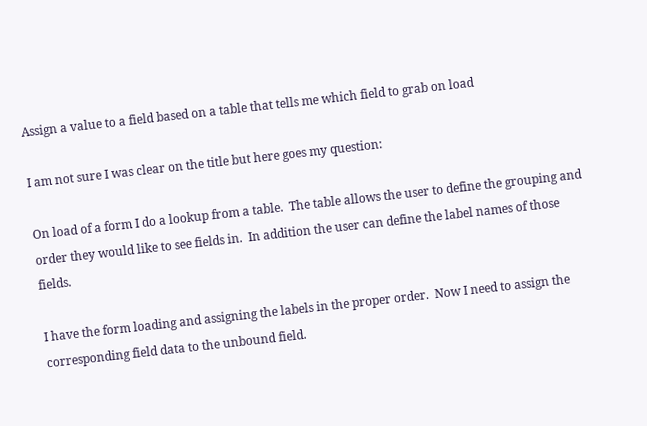Assign a value to a field based on a table that tells me which field to grab on load

I am not sure I was clear on the title but here goes my question:

On load of a form I do a lookup from a table.  The table allows the user to define the grouping and order they would like to see fields in.  In addition the user can define the label names of those fields.

I have the form loading and assigning the labels in the proper order.  Now I need to assign the corresponding field data to the unbound field.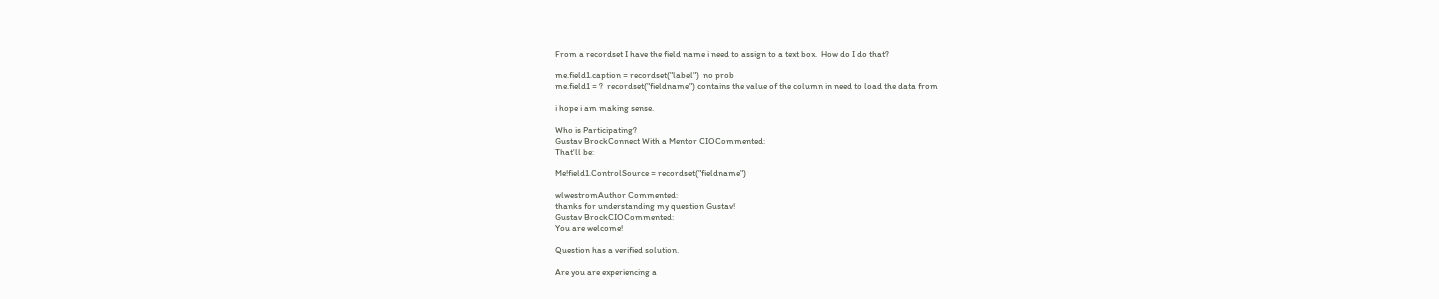From a recordset I have the field name i need to assign to a text box.  How do I do that?

me.field1.caption = recordset("label")  no prob
me.field1 = ?  recordset("fieldname") contains the value of the column in need to load the data from

i hope i am making sense.

Who is Participating?
Gustav BrockConnect With a Mentor CIOCommented:
That'll be:

Me!field1.ControlSource = recordset("fieldname")

wlwestromAuthor Commented:
thanks for understanding my question Gustav!
Gustav BrockCIOCommented:
You are welcome!

Question has a verified solution.

Are you are experiencing a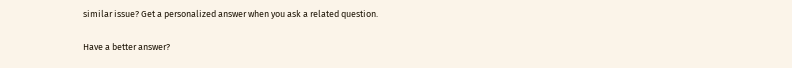similar issue? Get a personalized answer when you ask a related question.

Have a better answer?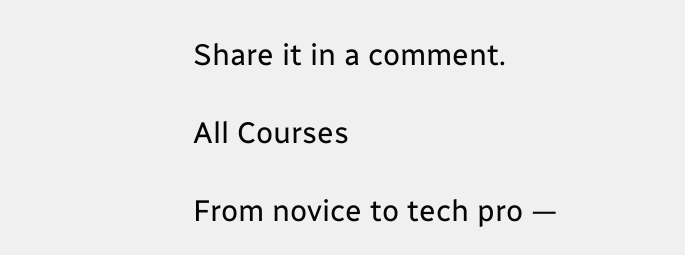Share it in a comment.

All Courses

From novice to tech pro —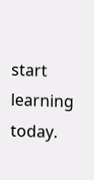start learning today.